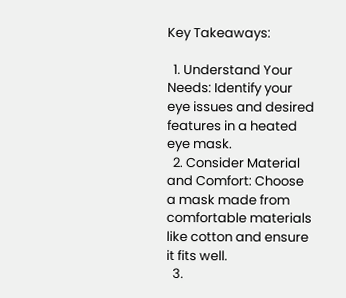Key Takeaways:

  1. Understand Your Needs: Identify your eye issues and desired features in a heated eye mask.
  2. Consider Material and Comfort: Choose a mask made from comfortable materials like cotton and ensure it fits well.
  3.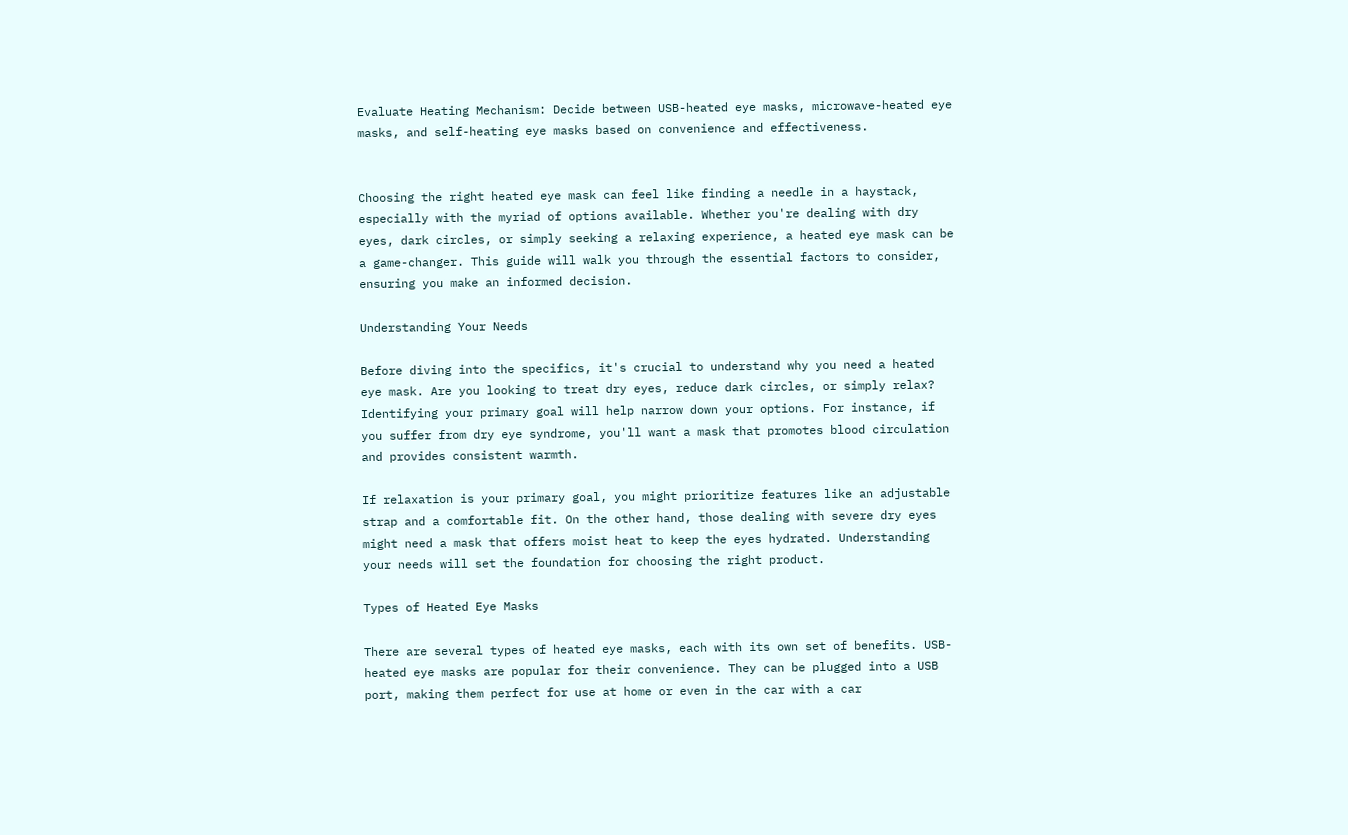Evaluate Heating Mechanism: Decide between USB-heated eye masks, microwave-heated eye masks, and self-heating eye masks based on convenience and effectiveness.


Choosing the right heated eye mask can feel like finding a needle in a haystack, especially with the myriad of options available. Whether you're dealing with dry eyes, dark circles, or simply seeking a relaxing experience, a heated eye mask can be a game-changer. This guide will walk you through the essential factors to consider, ensuring you make an informed decision.

Understanding Your Needs

Before diving into the specifics, it's crucial to understand why you need a heated eye mask. Are you looking to treat dry eyes, reduce dark circles, or simply relax? Identifying your primary goal will help narrow down your options. For instance, if you suffer from dry eye syndrome, you'll want a mask that promotes blood circulation and provides consistent warmth.

If relaxation is your primary goal, you might prioritize features like an adjustable strap and a comfortable fit. On the other hand, those dealing with severe dry eyes might need a mask that offers moist heat to keep the eyes hydrated. Understanding your needs will set the foundation for choosing the right product.

Types of Heated Eye Masks

There are several types of heated eye masks, each with its own set of benefits. USB-heated eye masks are popular for their convenience. They can be plugged into a USB port, making them perfect for use at home or even in the car with a car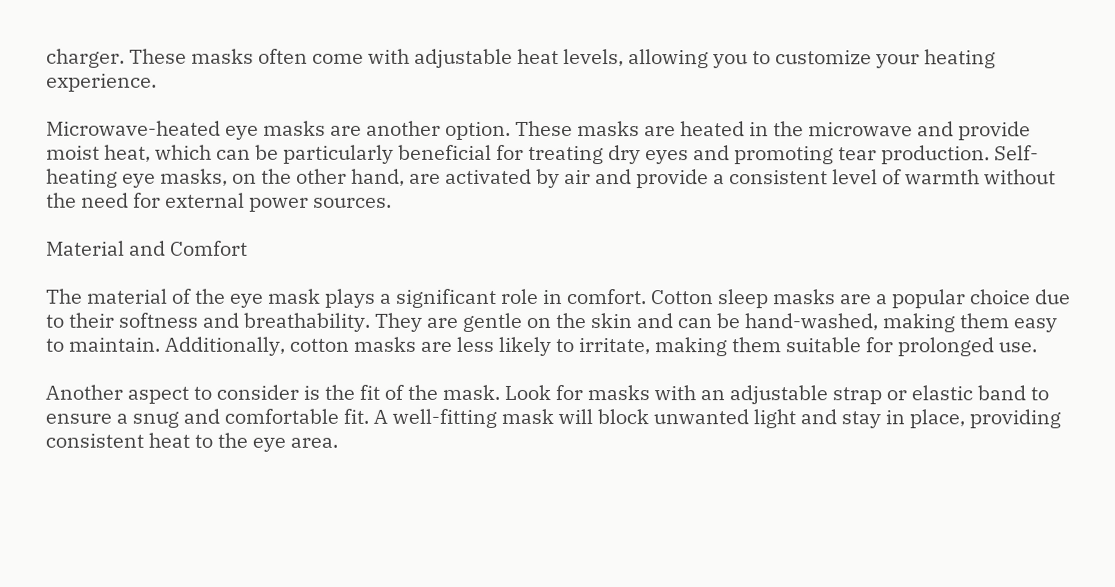charger. These masks often come with adjustable heat levels, allowing you to customize your heating experience.

Microwave-heated eye masks are another option. These masks are heated in the microwave and provide moist heat, which can be particularly beneficial for treating dry eyes and promoting tear production. Self-heating eye masks, on the other hand, are activated by air and provide a consistent level of warmth without the need for external power sources.

Material and Comfort

The material of the eye mask plays a significant role in comfort. Cotton sleep masks are a popular choice due to their softness and breathability. They are gentle on the skin and can be hand-washed, making them easy to maintain. Additionally, cotton masks are less likely to irritate, making them suitable for prolonged use.

Another aspect to consider is the fit of the mask. Look for masks with an adjustable strap or elastic band to ensure a snug and comfortable fit. A well-fitting mask will block unwanted light and stay in place, providing consistent heat to the eye area.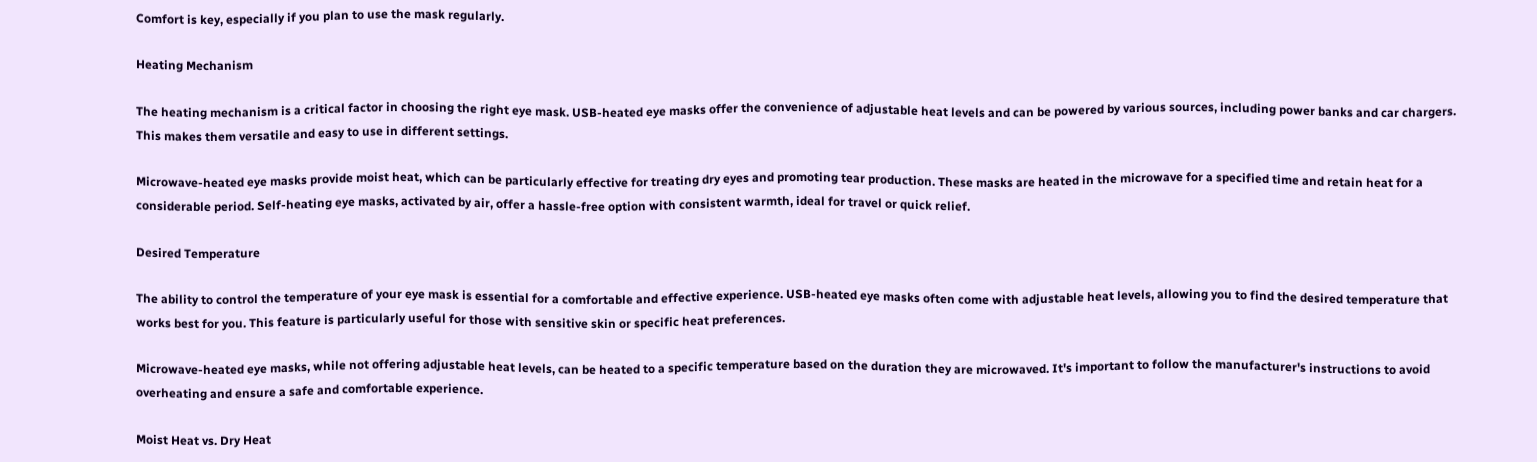Comfort is key, especially if you plan to use the mask regularly.

Heating Mechanism

The heating mechanism is a critical factor in choosing the right eye mask. USB-heated eye masks offer the convenience of adjustable heat levels and can be powered by various sources, including power banks and car chargers. This makes them versatile and easy to use in different settings.

Microwave-heated eye masks provide moist heat, which can be particularly effective for treating dry eyes and promoting tear production. These masks are heated in the microwave for a specified time and retain heat for a considerable period. Self-heating eye masks, activated by air, offer a hassle-free option with consistent warmth, ideal for travel or quick relief.

Desired Temperature

The ability to control the temperature of your eye mask is essential for a comfortable and effective experience. USB-heated eye masks often come with adjustable heat levels, allowing you to find the desired temperature that works best for you. This feature is particularly useful for those with sensitive skin or specific heat preferences.

Microwave-heated eye masks, while not offering adjustable heat levels, can be heated to a specific temperature based on the duration they are microwaved. It's important to follow the manufacturer's instructions to avoid overheating and ensure a safe and comfortable experience.

Moist Heat vs. Dry Heat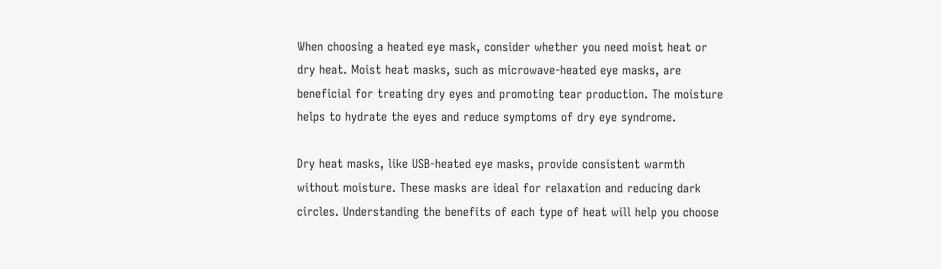When choosing a heated eye mask, consider whether you need moist heat or dry heat. Moist heat masks, such as microwave-heated eye masks, are beneficial for treating dry eyes and promoting tear production. The moisture helps to hydrate the eyes and reduce symptoms of dry eye syndrome.

Dry heat masks, like USB-heated eye masks, provide consistent warmth without moisture. These masks are ideal for relaxation and reducing dark circles. Understanding the benefits of each type of heat will help you choose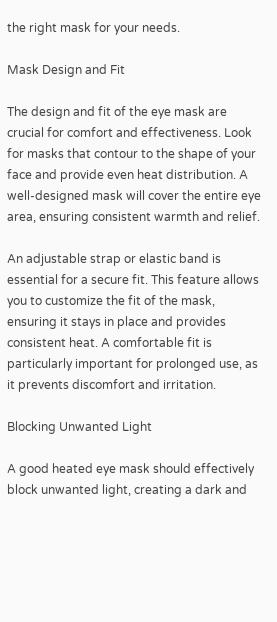the right mask for your needs.

Mask Design and Fit

The design and fit of the eye mask are crucial for comfort and effectiveness. Look for masks that contour to the shape of your face and provide even heat distribution. A well-designed mask will cover the entire eye area, ensuring consistent warmth and relief.

An adjustable strap or elastic band is essential for a secure fit. This feature allows you to customize the fit of the mask, ensuring it stays in place and provides consistent heat. A comfortable fit is particularly important for prolonged use, as it prevents discomfort and irritation.

Blocking Unwanted Light

A good heated eye mask should effectively block unwanted light, creating a dark and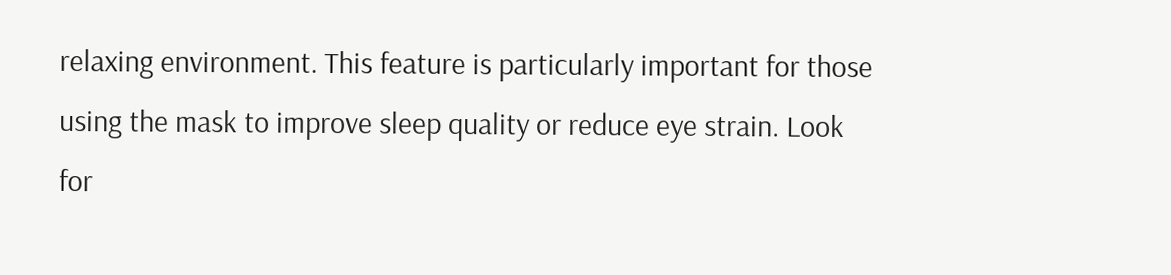relaxing environment. This feature is particularly important for those using the mask to improve sleep quality or reduce eye strain. Look for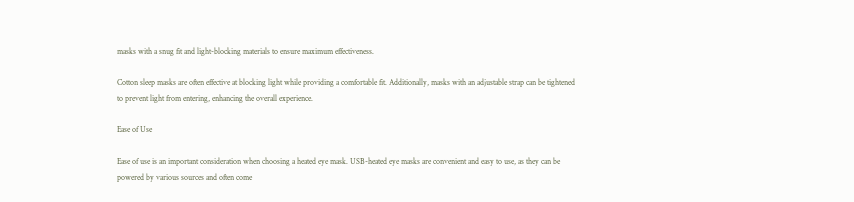masks with a snug fit and light-blocking materials to ensure maximum effectiveness.

Cotton sleep masks are often effective at blocking light while providing a comfortable fit. Additionally, masks with an adjustable strap can be tightened to prevent light from entering, enhancing the overall experience.

Ease of Use

Ease of use is an important consideration when choosing a heated eye mask. USB-heated eye masks are convenient and easy to use, as they can be powered by various sources and often come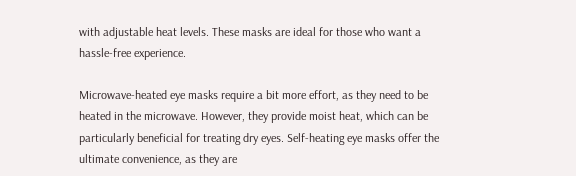with adjustable heat levels. These masks are ideal for those who want a hassle-free experience.

Microwave-heated eye masks require a bit more effort, as they need to be heated in the microwave. However, they provide moist heat, which can be particularly beneficial for treating dry eyes. Self-heating eye masks offer the ultimate convenience, as they are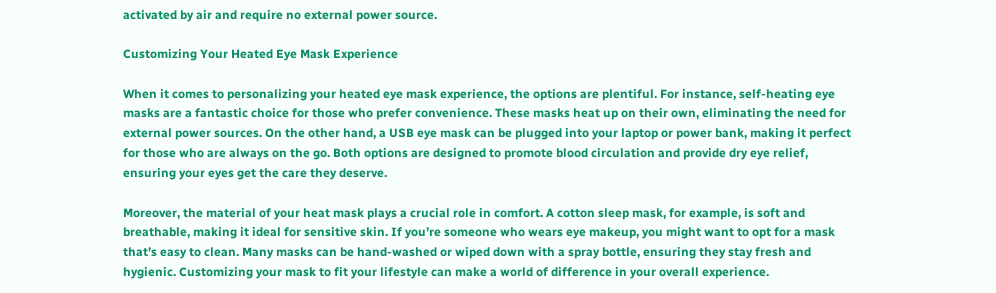activated by air and require no external power source.

Customizing Your Heated Eye Mask Experience

When it comes to personalizing your heated eye mask experience, the options are plentiful. For instance, self-heating eye masks are a fantastic choice for those who prefer convenience. These masks heat up on their own, eliminating the need for external power sources. On the other hand, a USB eye mask can be plugged into your laptop or power bank, making it perfect for those who are always on the go. Both options are designed to promote blood circulation and provide dry eye relief, ensuring your eyes get the care they deserve.

Moreover, the material of your heat mask plays a crucial role in comfort. A cotton sleep mask, for example, is soft and breathable, making it ideal for sensitive skin. If you’re someone who wears eye makeup, you might want to opt for a mask that’s easy to clean. Many masks can be hand-washed or wiped down with a spray bottle, ensuring they stay fresh and hygienic. Customizing your mask to fit your lifestyle can make a world of difference in your overall experience.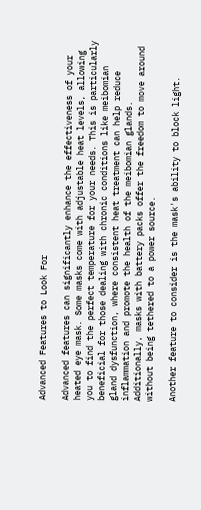Advanced Features to Look For

Advanced features can significantly enhance the effectiveness of your heated eye mask. Some masks come with adjustable heat levels, allowing you to find the perfect temperature for your needs. This is particularly beneficial for those dealing with chronic conditions like meibomian gland dysfunction, where consistent heat treatment can help reduce inflammation and promote the health of the meibomian glands. Additionally, masks with battery packs offer the freedom to move around without being tethered to a power source.

Another feature to consider is the mask's ability to block light.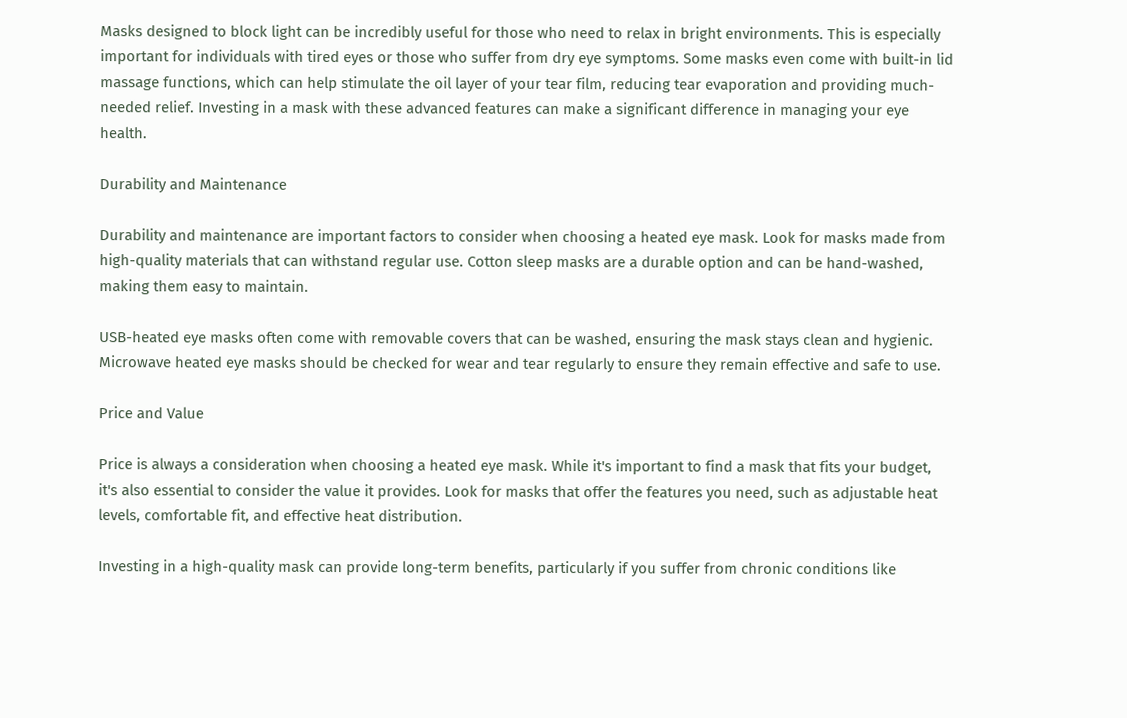Masks designed to block light can be incredibly useful for those who need to relax in bright environments. This is especially important for individuals with tired eyes or those who suffer from dry eye symptoms. Some masks even come with built-in lid massage functions, which can help stimulate the oil layer of your tear film, reducing tear evaporation and providing much-needed relief. Investing in a mask with these advanced features can make a significant difference in managing your eye health.

Durability and Maintenance

Durability and maintenance are important factors to consider when choosing a heated eye mask. Look for masks made from high-quality materials that can withstand regular use. Cotton sleep masks are a durable option and can be hand-washed, making them easy to maintain.

USB-heated eye masks often come with removable covers that can be washed, ensuring the mask stays clean and hygienic. Microwave heated eye masks should be checked for wear and tear regularly to ensure they remain effective and safe to use.

Price and Value

Price is always a consideration when choosing a heated eye mask. While it's important to find a mask that fits your budget, it's also essential to consider the value it provides. Look for masks that offer the features you need, such as adjustable heat levels, comfortable fit, and effective heat distribution.

Investing in a high-quality mask can provide long-term benefits, particularly if you suffer from chronic conditions like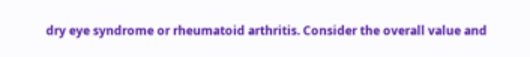dry eye syndrome or rheumatoid arthritis. Consider the overall value and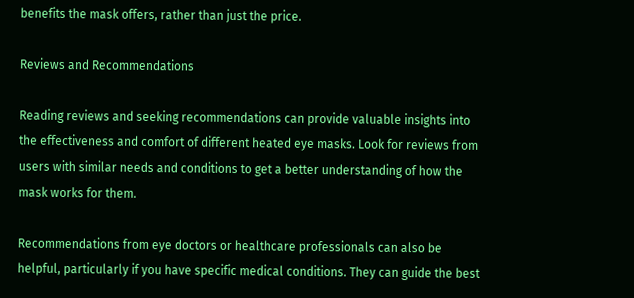benefits the mask offers, rather than just the price.

Reviews and Recommendations

Reading reviews and seeking recommendations can provide valuable insights into the effectiveness and comfort of different heated eye masks. Look for reviews from users with similar needs and conditions to get a better understanding of how the mask works for them.

Recommendations from eye doctors or healthcare professionals can also be helpful, particularly if you have specific medical conditions. They can guide the best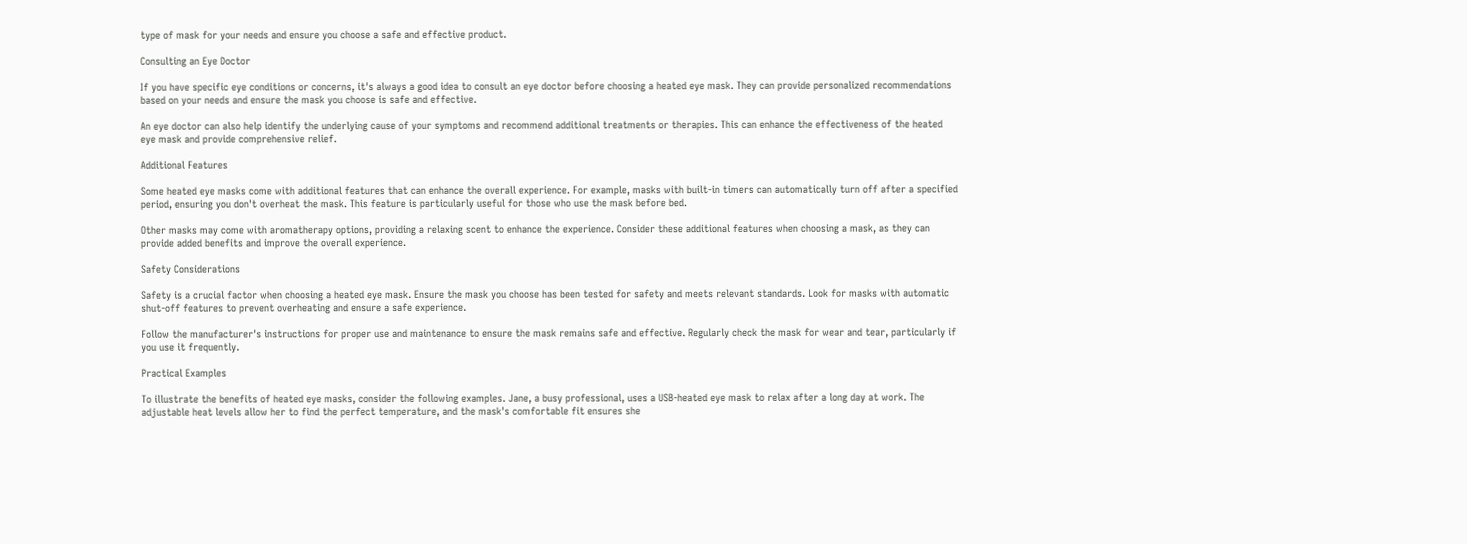type of mask for your needs and ensure you choose a safe and effective product.

Consulting an Eye Doctor

If you have specific eye conditions or concerns, it's always a good idea to consult an eye doctor before choosing a heated eye mask. They can provide personalized recommendations based on your needs and ensure the mask you choose is safe and effective.

An eye doctor can also help identify the underlying cause of your symptoms and recommend additional treatments or therapies. This can enhance the effectiveness of the heated eye mask and provide comprehensive relief.

Additional Features

Some heated eye masks come with additional features that can enhance the overall experience. For example, masks with built-in timers can automatically turn off after a specified period, ensuring you don't overheat the mask. This feature is particularly useful for those who use the mask before bed.

Other masks may come with aromatherapy options, providing a relaxing scent to enhance the experience. Consider these additional features when choosing a mask, as they can provide added benefits and improve the overall experience.

Safety Considerations

Safety is a crucial factor when choosing a heated eye mask. Ensure the mask you choose has been tested for safety and meets relevant standards. Look for masks with automatic shut-off features to prevent overheating and ensure a safe experience.

Follow the manufacturer's instructions for proper use and maintenance to ensure the mask remains safe and effective. Regularly check the mask for wear and tear, particularly if you use it frequently.

Practical Examples

To illustrate the benefits of heated eye masks, consider the following examples. Jane, a busy professional, uses a USB-heated eye mask to relax after a long day at work. The adjustable heat levels allow her to find the perfect temperature, and the mask's comfortable fit ensures she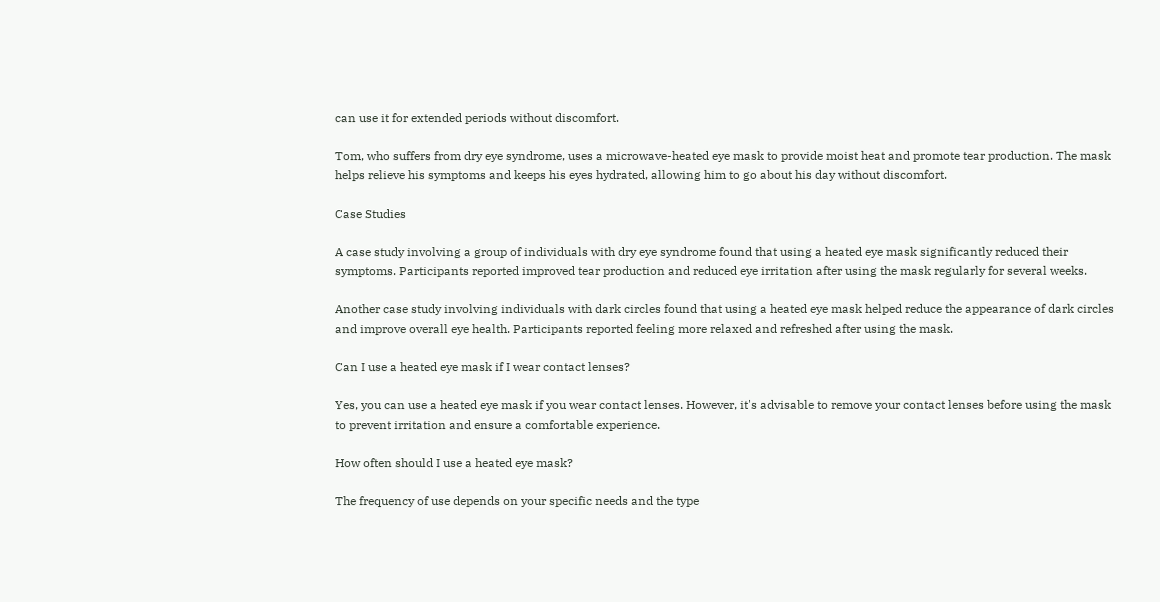can use it for extended periods without discomfort.

Tom, who suffers from dry eye syndrome, uses a microwave-heated eye mask to provide moist heat and promote tear production. The mask helps relieve his symptoms and keeps his eyes hydrated, allowing him to go about his day without discomfort.

Case Studies

A case study involving a group of individuals with dry eye syndrome found that using a heated eye mask significantly reduced their symptoms. Participants reported improved tear production and reduced eye irritation after using the mask regularly for several weeks.

Another case study involving individuals with dark circles found that using a heated eye mask helped reduce the appearance of dark circles and improve overall eye health. Participants reported feeling more relaxed and refreshed after using the mask.

Can I use a heated eye mask if I wear contact lenses?

Yes, you can use a heated eye mask if you wear contact lenses. However, it's advisable to remove your contact lenses before using the mask to prevent irritation and ensure a comfortable experience.

How often should I use a heated eye mask?

The frequency of use depends on your specific needs and the type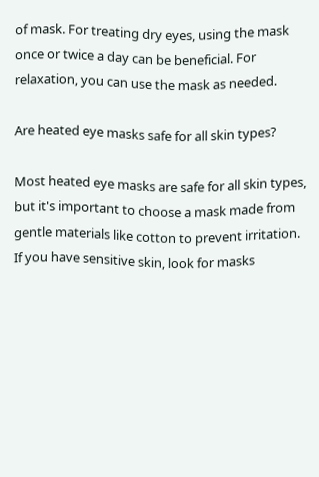of mask. For treating dry eyes, using the mask once or twice a day can be beneficial. For relaxation, you can use the mask as needed.

Are heated eye masks safe for all skin types?

Most heated eye masks are safe for all skin types, but it's important to choose a mask made from gentle materials like cotton to prevent irritation. If you have sensitive skin, look for masks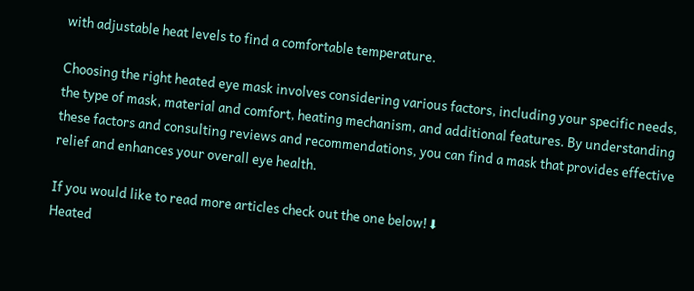with adjustable heat levels to find a comfortable temperature.

Choosing the right heated eye mask involves considering various factors, including your specific needs, the type of mask, material and comfort, heating mechanism, and additional features. By understanding these factors and consulting reviews and recommendations, you can find a mask that provides effective relief and enhances your overall eye health.

If you would like to read more articles check out the one below!⬇
Heated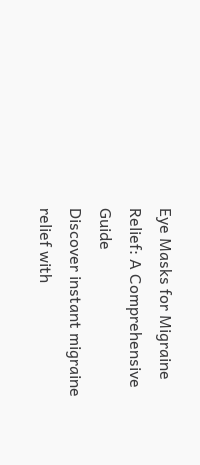Eye Masks for Migraine Relief: A Comprehensive Guide
Discover instant migraine relief with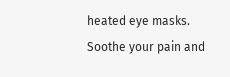heated eye masks. Soothe your pain and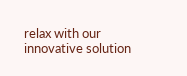relax with our innovative solution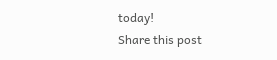today!
Share this post